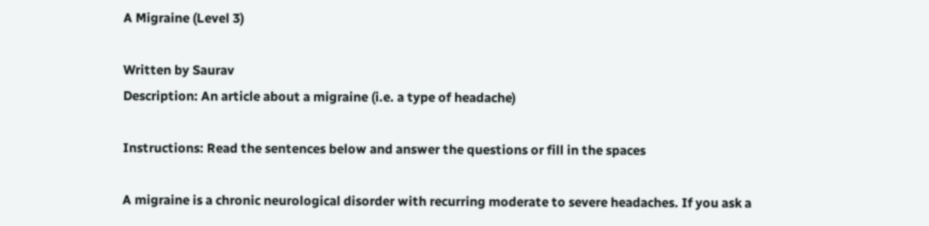A Migraine (Level 3)

Written by Saurav
Description: An article about a migraine (i.e. a type of headache)

Instructions: Read the sentences below and answer the questions or fill in the spaces

A migraine is a chronic neurological disorder with recurring moderate to severe headaches. If you ask a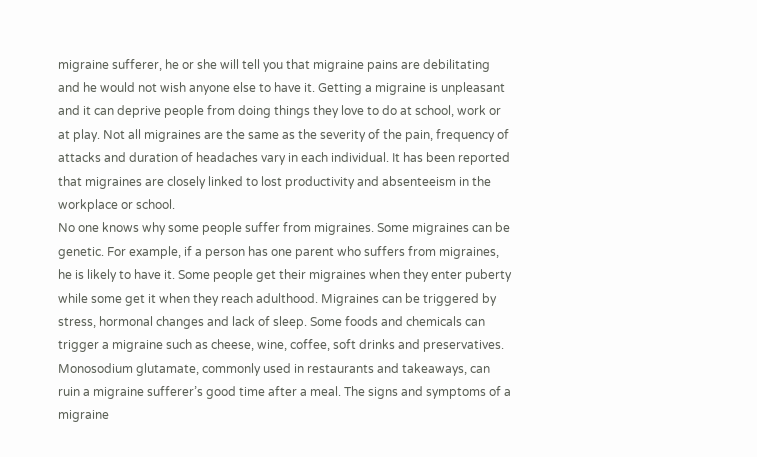migraine sufferer, he or she will tell you that migraine pains are debilitating and he would not wish anyone else to have it. Getting a migraine is unpleasant and it can deprive people from doing things they love to do at school, work or at play. Not all migraines are the same as the severity of the pain, frequency of attacks and duration of headaches vary in each individual. It has been reported that migraines are closely linked to lost productivity and absenteeism in the workplace or school.
No one knows why some people suffer from migraines. Some migraines can be genetic. For example, if a person has one parent who suffers from migraines, he is likely to have it. Some people get their migraines when they enter puberty while some get it when they reach adulthood. Migraines can be triggered by stress, hormonal changes and lack of sleep. Some foods and chemicals can trigger a migraine such as cheese, wine, coffee, soft drinks and preservatives. Monosodium glutamate, commonly used in restaurants and takeaways, can ruin a migraine sufferer’s good time after a meal. The signs and symptoms of a migraine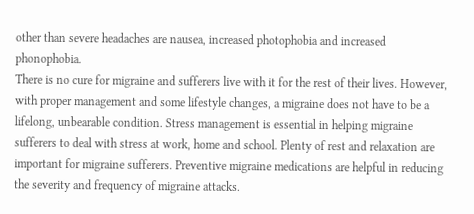other than severe headaches are nausea, increased photophobia and increased phonophobia.
There is no cure for migraine and sufferers live with it for the rest of their lives. However, with proper management and some lifestyle changes, a migraine does not have to be a lifelong, unbearable condition. Stress management is essential in helping migraine sufferers to deal with stress at work, home and school. Plenty of rest and relaxation are important for migraine sufferers. Preventive migraine medications are helpful in reducing the severity and frequency of migraine attacks.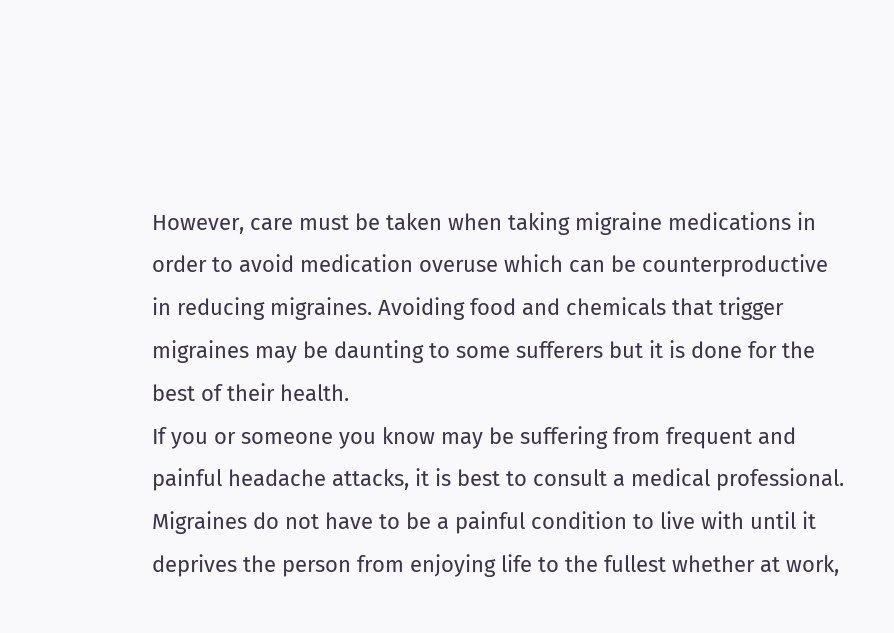However, care must be taken when taking migraine medications in order to avoid medication overuse which can be counterproductive in reducing migraines. Avoiding food and chemicals that trigger migraines may be daunting to some sufferers but it is done for the best of their health.
If you or someone you know may be suffering from frequent and painful headache attacks, it is best to consult a medical professional. Migraines do not have to be a painful condition to live with until it deprives the person from enjoying life to the fullest whether at work,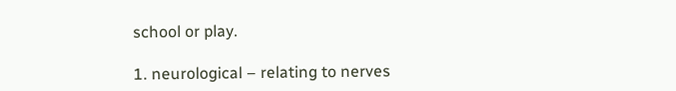school or play.

1. neurological – relating to nerves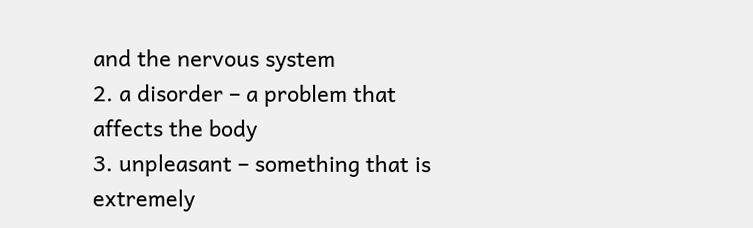and the nervous system
2. a disorder – a problem that affects the body
3. unpleasant – something that is extremely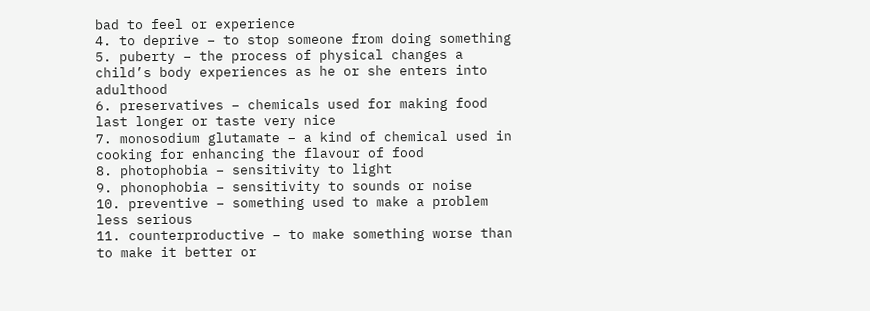bad to feel or experience
4. to deprive – to stop someone from doing something
5. puberty – the process of physical changes a child’s body experiences as he or she enters into adulthood
6. preservatives – chemicals used for making food last longer or taste very nice
7. monosodium glutamate – a kind of chemical used in cooking for enhancing the flavour of food
8. photophobia – sensitivity to light
9. phonophobia – sensitivity to sounds or noise
10. preventive – something used to make a problem less serious
11. counterproductive – to make something worse than to make it better or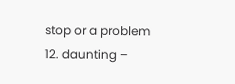stop or a problem
12. daunting –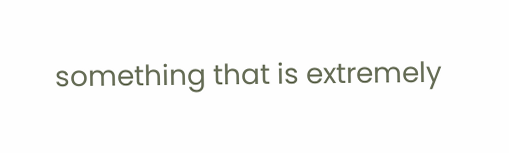something that is extremely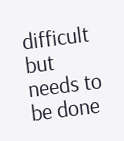difficult but needs to be done